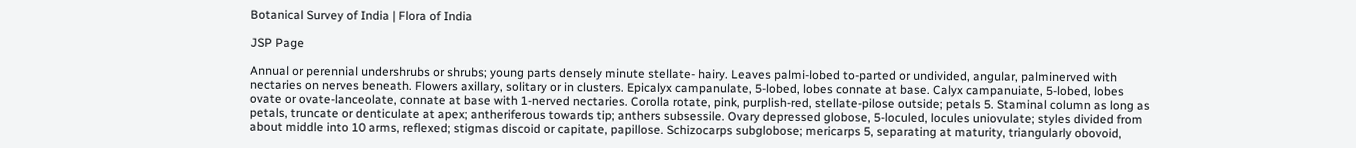Botanical Survey of India | Flora of India

JSP Page

Annual or perennial undershrubs or shrubs; young parts densely minute stellate- hairy. Leaves palmi-lobed to-parted or undivided, angular, palminerved with nectaries on nerves beneath. Flowers axillary, solitary or in clusters. Epicalyx campanulate, 5-lobed, lobes connate at base. Calyx campanuiate, 5-lobed, lobes ovate or ovate-lanceolate, connate at base with 1-nerved nectaries. Corolla rotate, pink, purplish-red, stellate-pilose outside; petals 5. Staminal column as long as petals, truncate or denticulate at apex; antheriferous towards tip; anthers subsessile. Ovary depressed globose, 5-loculed, locules uniovulate; styles divided from about middle into 10 arms, reflexed; stigmas discoid or capitate, papillose. Schizocarps subglobose; mericarps 5, separating at maturity, triangularly obovoid,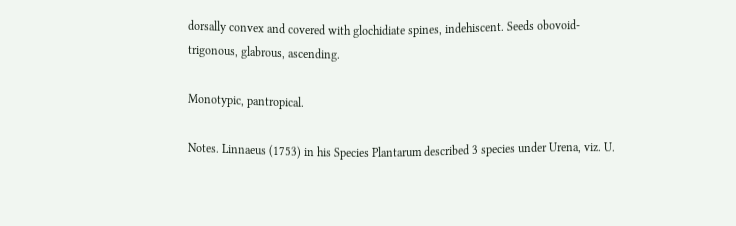dorsally convex and covered with glochidiate spines, indehiscent. Seeds obovoid-trigonous, glabrous, ascending.

Monotypic, pantropical.

Notes. Linnaeus (1753) in his Species Plantarum described 3 species under Urena, viz. U.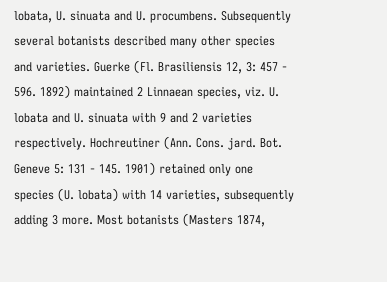lobata, U. sinuata and U. procumbens. Subsequently several botanists described many other species and varieties. Guerke (Fl. Brasiliensis 12, 3: 457 - 596. 1892) maintained 2 Linnaean species, viz. U. lobata and U. sinuata with 9 and 2 varieties respectively. Hochreutiner (Ann. Cons. jard. Bot. Geneve 5: 131 - 145. 1901) retained only one species (U. lobata) with 14 varieties, subsequently adding 3 more. Most botanists (Masters 1874,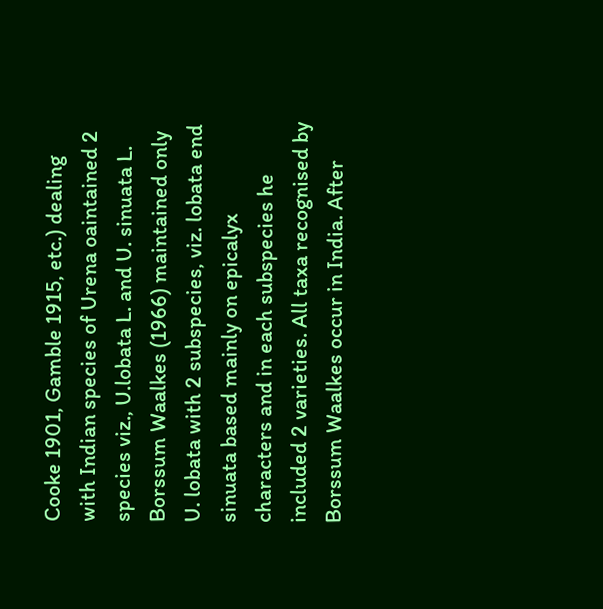Cooke 1901, Gamble 1915, etc.) dealing with Indian species of Urena oaintained 2 species viz., U.lobata L. and U. sinuata L. Borssum Waalkes (1966) maintained only U. lobata with 2 subspecies, viz. lobata end sinuata based mainly on epicalyx characters and in each subspecies he included 2 varieties. All taxa recognised by Borssum Waalkes occur in India. After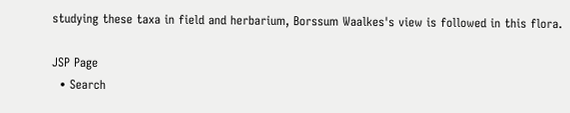studying these taxa in field and herbarium, Borssum Waalkes's view is followed in this flora.

JSP Page
  • Search